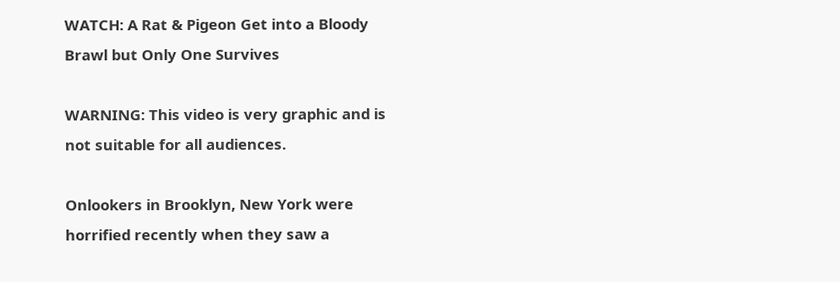WATCH: A Rat & Pigeon Get into a Bloody Brawl but Only One Survives

WARNING: This video is very graphic and is not suitable for all audiences.

Onlookers in Brooklyn, New York were horrified recently when they saw a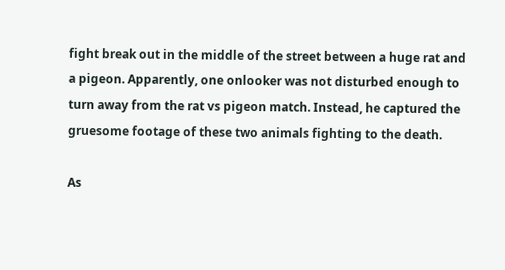fight break out in the middle of the street between a huge rat and a pigeon. Apparently, one onlooker was not disturbed enough to turn away from the rat vs pigeon match. Instead, he captured the gruesome footage of these two animals fighting to the death.

As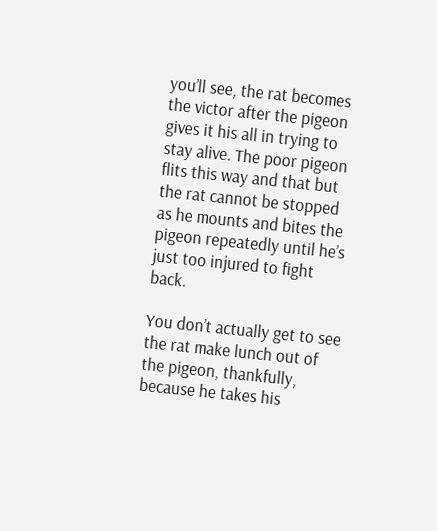you’ll see, the rat becomes the victor after the pigeon gives it his all in trying to stay alive. The poor pigeon flits this way and that but the rat cannot be stopped as he mounts and bites the pigeon repeatedly until he’s just too injured to fight back.

You don’t actually get to see the rat make lunch out of the pigeon, thankfully, because he takes his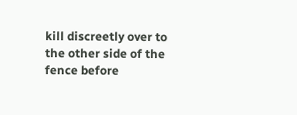kill discreetly over to the other side of the fence before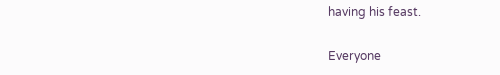having his feast.

Everyone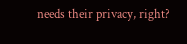needs their privacy, right?